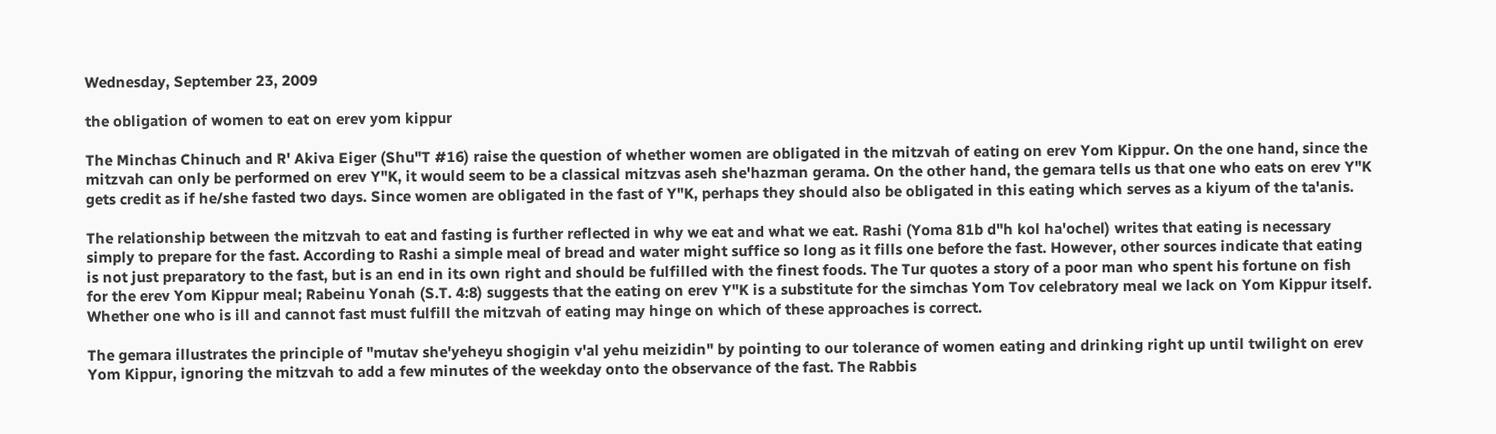Wednesday, September 23, 2009

the obligation of women to eat on erev yom kippur

The Minchas Chinuch and R' Akiva Eiger (Shu"T #16) raise the question of whether women are obligated in the mitzvah of eating on erev Yom Kippur. On the one hand, since the mitzvah can only be performed on erev Y"K, it would seem to be a classical mitzvas aseh she'hazman gerama. On the other hand, the gemara tells us that one who eats on erev Y"K gets credit as if he/she fasted two days. Since women are obligated in the fast of Y"K, perhaps they should also be obligated in this eating which serves as a kiyum of the ta'anis.

The relationship between the mitzvah to eat and fasting is further reflected in why we eat and what we eat. Rashi (Yoma 81b d"h kol ha'ochel) writes that eating is necessary simply to prepare for the fast. According to Rashi a simple meal of bread and water might suffice so long as it fills one before the fast. However, other sources indicate that eating is not just preparatory to the fast, but is an end in its own right and should be fulfilled with the finest foods. The Tur quotes a story of a poor man who spent his fortune on fish for the erev Yom Kippur meal; Rabeinu Yonah (S.T. 4:8) suggests that the eating on erev Y"K is a substitute for the simchas Yom Tov celebratory meal we lack on Yom Kippur itself. Whether one who is ill and cannot fast must fulfill the mitzvah of eating may hinge on which of these approaches is correct.

The gemara illustrates the principle of "mutav she'yeheyu shogigin v'al yehu meizidin" by pointing to our tolerance of women eating and drinking right up until twilight on erev Yom Kippur, ignoring the mitzvah to add a few minutes of the weekday onto the observance of the fast. The Rabbis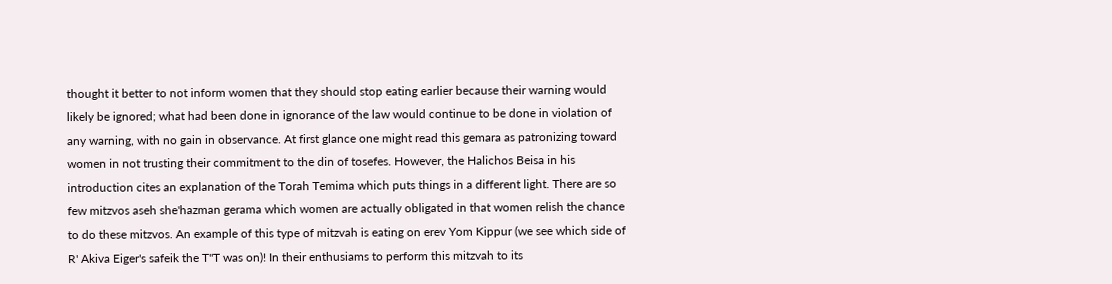thought it better to not inform women that they should stop eating earlier because their warning would likely be ignored; what had been done in ignorance of the law would continue to be done in violation of any warning, with no gain in observance. At first glance one might read this gemara as patronizing toward women in not trusting their commitment to the din of tosefes. However, the Halichos Beisa in his introduction cites an explanation of the Torah Temima which puts things in a different light. There are so few mitzvos aseh she'hazman gerama which women are actually obligated in that women relish the chance to do these mitzvos. An example of this type of mitzvah is eating on erev Yom Kippur (we see which side of R' Akiva Eiger's safeik the T"T was on)! In their enthusiams to perform this mitzvah to its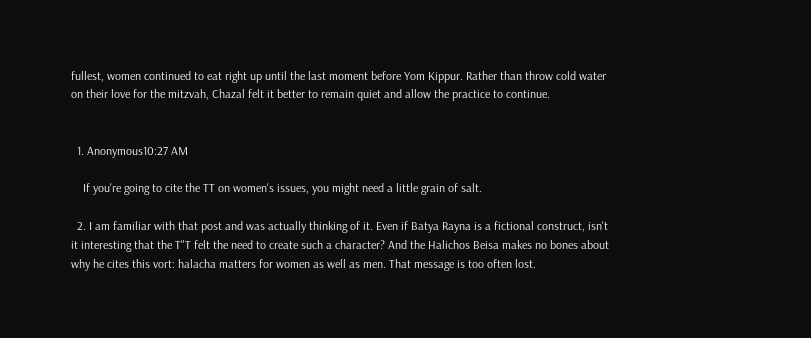fullest, women continued to eat right up until the last moment before Yom Kippur. Rather than throw cold water on their love for the mitzvah, Chazal felt it better to remain quiet and allow the practice to continue.


  1. Anonymous10:27 AM

    If you're going to cite the TT on women's issues, you might need a little grain of salt.

  2. I am familiar with that post and was actually thinking of it. Even if Batya Rayna is a fictional construct, isn't it interesting that the T"T felt the need to create such a character? And the Halichos Beisa makes no bones about why he cites this vort: halacha matters for women as well as men. That message is too often lost.